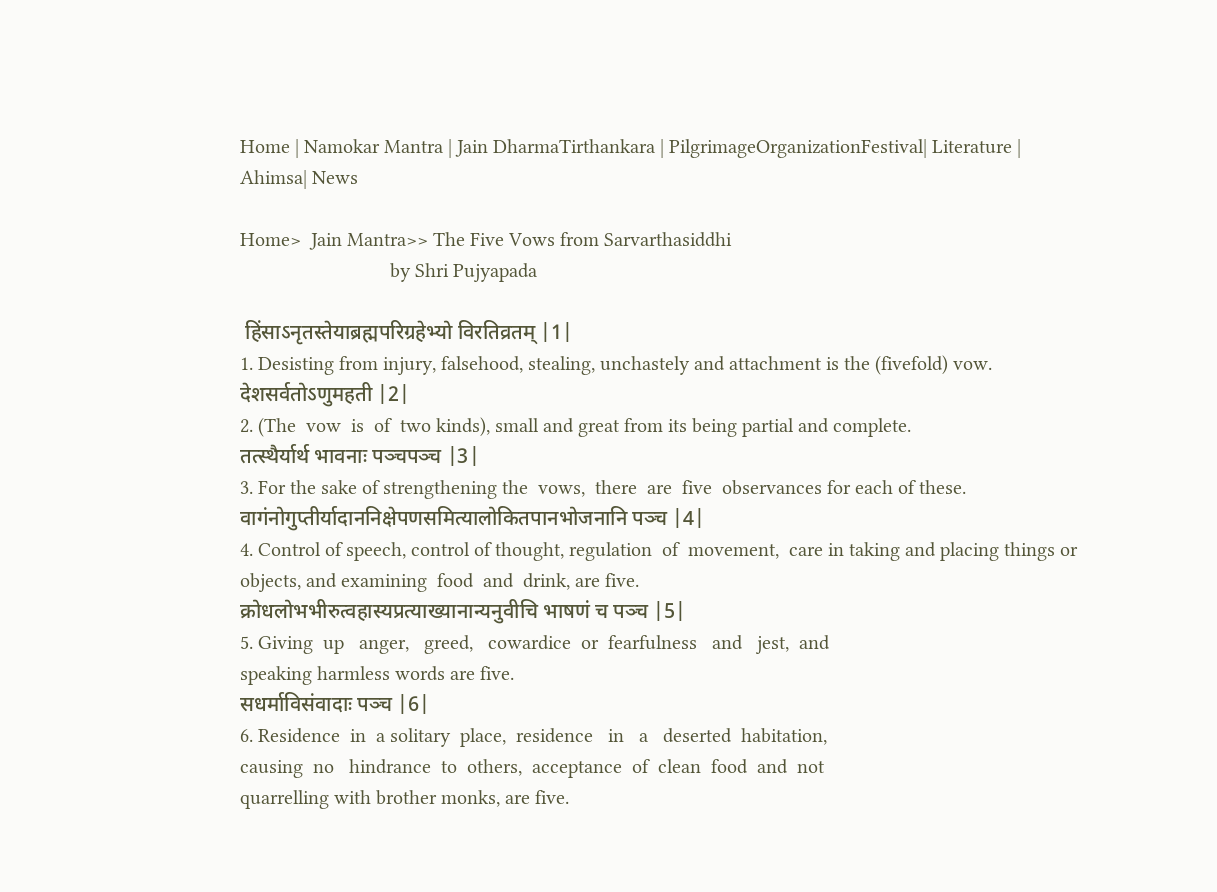Home | Namokar Mantra | Jain DharmaTirthankara | PilgrimageOrganizationFestival| Literature | Ahimsa| News

Home>  Jain Mantra>> The Five Vows from Sarvarthasiddhi
                              by Shri Pujyapada

 हिंसाऽनृतस्तेयाब्रह्मपरिग्रहेभ्यो विरतिव्रतम् |1|
1. Desisting from injury, falsehood, stealing, unchastely and attachment is the (fivefold) vow.
देशसर्वतोऽणुमहती |2|
2. (The  vow  is  of  two kinds), small and great from its being partial and complete.
तत्स्थैर्यार्थ भावनाः पञ्चपञ्च |3|
3. For the sake of strengthening the  vows,  there  are  five  observances for each of these.
वागंनोगुप्तीर्यादाननिक्षेपणसमित्यालोकितपानभोजनानि पञ्च |4|
4. Control of speech, control of thought, regulation  of  movement,  care in taking and placing things or  objects, and examining  food  and  drink, are five.
क्रोधलोभभीरुत्वहास्यप्रत्याख्यानान्यनुवीचि भाषणं च पञ्च |5|
5. Giving  up   anger,   greed,   cowardice  or  fearfulness   and   jest,  and
speaking harmless words are five.
सधर्माविसंवादाः पञ्च |6|
6. Residence  in  a solitary  place,  residence   in   a   deserted  habitation,
causing  no   hindrance  to  others,  acceptance  of  clean  food  and  not
quarrelling with brother monks, are five.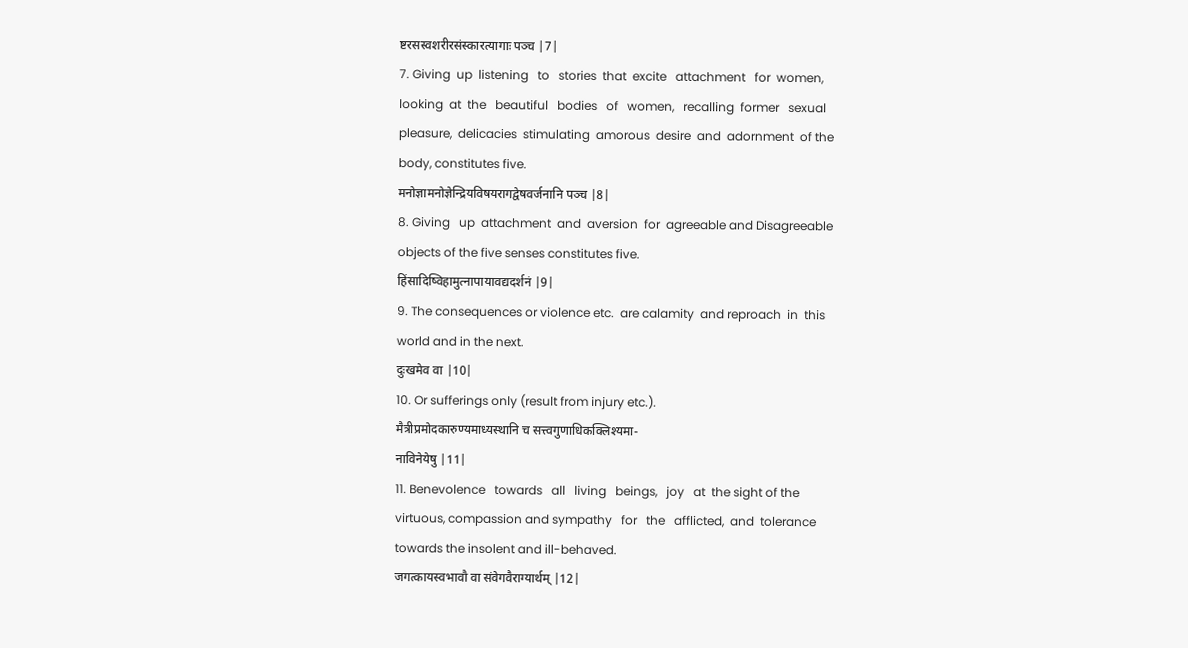ष्टरसस्वशरीरसंस्कारत्यागाः पञ्च |7|
7. Giving  up  listening   to   stories  that  excite   attachment   for  women,
looking  at  the   beautiful   bodies   of   women,   recalling  former   sexual
pleasure,  delicacies  stimulating  amorous  desire  and  adornment  of the
body, constitutes five.
मनोज्ञामनोज्ञेन्द्रियविषयरागद्वेषवर्जनानि पञ्च |8|
8. Giving   up  attachment  and  aversion  for  agreeable and Disagreeable
objects of the five senses constitutes five.
हिंसादिष्विहामुत्नापायावद्यदर्शनं |9|
9. The consequences or violence etc.  are calamity  and reproach  in  this
world and in the next.
दुःखमेव वा |10|
10. Or sufferings only (result from injury etc.).
मैत्रीप्रमोदकारुण्यमाध्यस्थानि च सत्त्वगुणाधिकक्लिश्यमा-
नाविनेयेषु |11|
11. Benevolence   towards   all   living   beings,   joy   at  the sight of the
virtuous, compassion and sympathy   for   the   afflicted,  and  tolerance
towards the insolent and ill-behaved.
जगत्कायस्वभावौ वा संवेगवैराग्यार्थम् |12|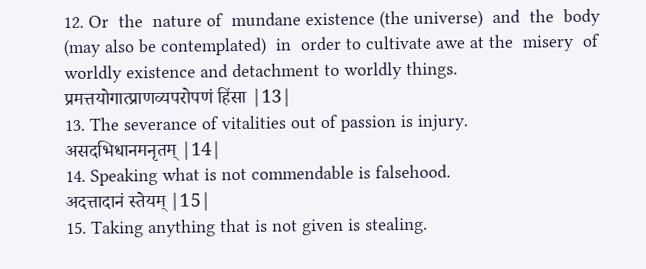12. Or  the  nature of  mundane existence (the universe)  and  the  body
(may also be contemplated)  in  order to cultivate awe at the  misery  of
worldly existence and detachment to worldly things.
प्रमत्तयोगात्प्राणव्यपरोपणं हिंसा |13|
13. The severance of vitalities out of passion is injury.
असदभिधानमनृतम् |14|
14. Speaking what is not commendable is falsehood.
अदत्तादानं स्तेयम् |15|
15. Taking anything that is not given is stealing.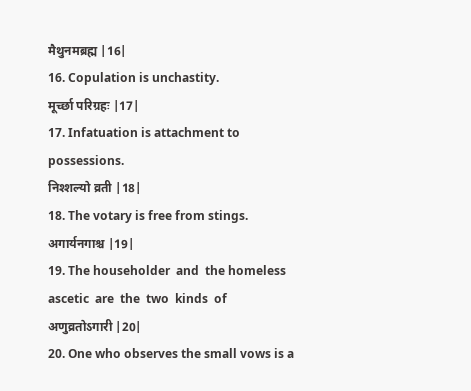मैथुनमब्रह्म |16|
16. Copulation is unchastity.
मूर्च्छा परिग्रहः |17|
17. Infatuation is attachment to possessions.
निश्शल्यो व्रती |18|
18. The votary is free from stings.
अगार्यनगाश्च |19|
19. The householder  and  the homeless ascetic  are  the  two  kinds  of
अणुव्रतोऽगारी |20|
20. One who observes the small vows is a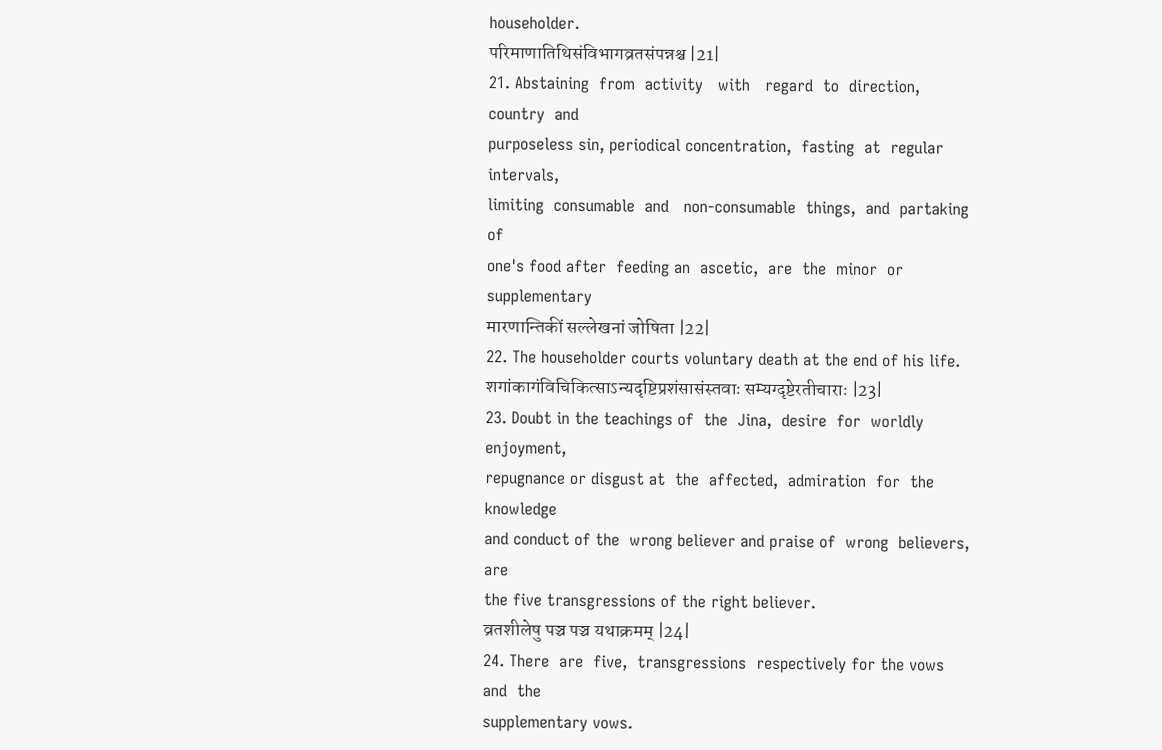householder.
परिमाणातिथिसंविभागव्रतसंपन्नश्च |21|
21. Abstaining  from  activity   with   regard  to  direction,  country  and
purposeless sin, periodical concentration,  fasting  at  regular  intervals,
limiting  consumable  and   non-consumable  things,  and  partaking  of
one's food after  feeding an  ascetic,  are  the  minor  or  supplementary
मारणान्तिकीं सल्लेखनां जोषिता |22|
22. The householder courts voluntary death at the end of his life.
शगांकागंविचिकित्साऽन्यदृष्टिप्रशंसासंस्तवाः सम्यग्दृष्टेरतीचाराः |23|
23. Doubt in the teachings of  the  Jina,  desire  for  worldly  enjoyment,
repugnance or disgust at  the  affected,  admiration  for  the  knowledge
and conduct of the  wrong believer and praise of  wrong  believers,  are
the five transgressions of the right believer.
व्रतशीलेषु पञ्च पञ्च यथाक्रमम् |24|
24. There  are  five,  transgressions  respectively for the vows  and  the
supplementary vows.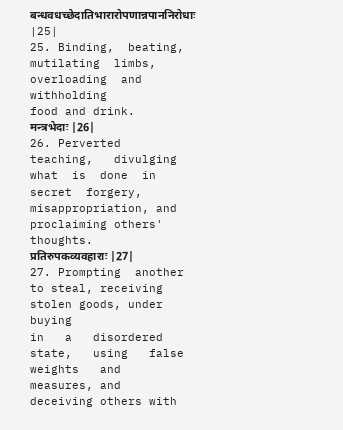बन्धवधच्छेदातिभारारोपणान्नपाननिरोधाः |25|
25. Binding,  beating,  mutilating  limbs,  overloading  and  withholding
food and drink.
मन्त्रभेदाः |26|
26. Perverted   teaching,   divulging   what  is  done  in  secret  forgery,
misappropriation, and proclaiming others' thoughts.
प्रतिरुपकव्यवहाराः |27|
27. Prompting  another to steal, receiving stolen goods, under buying
in   a   disordered   state,   using   false   weights   and   measures, and
deceiving others with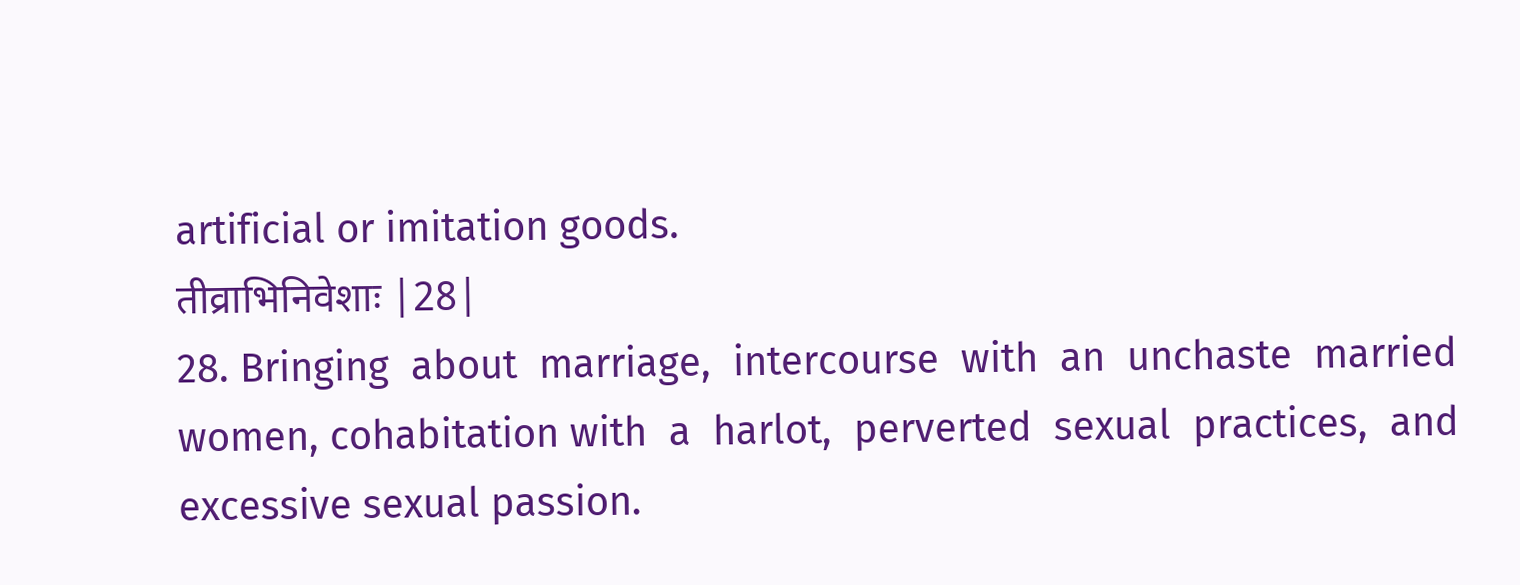artificial or imitation goods.
तीव्राभिनिवेशाः |28|
28. Bringing  about  marriage,  intercourse  with  an  unchaste  married
women, cohabitation with  a  harlot,  perverted  sexual  practices,  and
excessive sexual passion.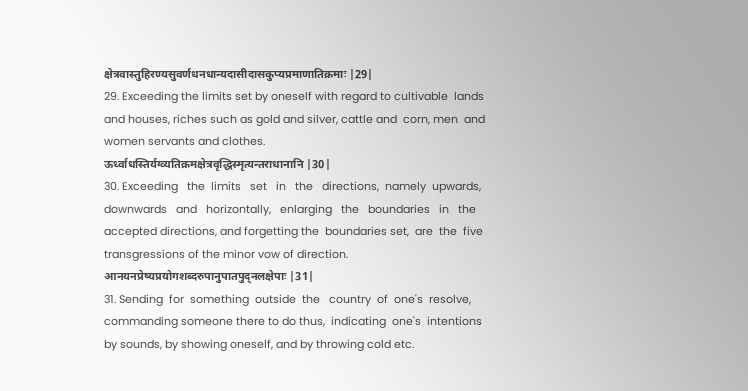क्षेत्रवास्तुहिरण्यसुवर्णधनधान्यदासीदासकुप्यप्रमाणातिक्रमाः |29|
29. Exceeding the limits set by oneself with regard to cultivable  lands
and houses, riches such as gold and silver, cattle and  corn, men  and
women servants and clothes.
ऊर्ध्वाधस्तिर्यग्व्यतिक्रमक्षेत्रवृद्धिस्मृत्यन्तराधानानि |30|
30. Exceeding   the  limits   set   in   the   directions,  namely  upwards,
downwards   and   horizontally,   enlarging   the   boundaries   in   the
accepted directions, and forgetting the  boundaries set,  are  the  five
transgressions of the minor vow of direction.
आनयनप्रेष्यप्रयोगशब्दरुपानुपातपुद्नलक्षेपाः |31|
31. Sending  for  something  outside  the   country  of  one's  resolve,
commanding someone there to do thus,  indicating  one's  intentions
by sounds, by showing oneself, and by throwing cold etc.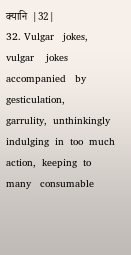क्यानि  |32|
32. Vulgar   jokes,   vulgar    jokes   accompanied   by    gesticulation,
garrulity,  unthinkingly  indulging  in  too  much  action,  keeping  to
many   consumable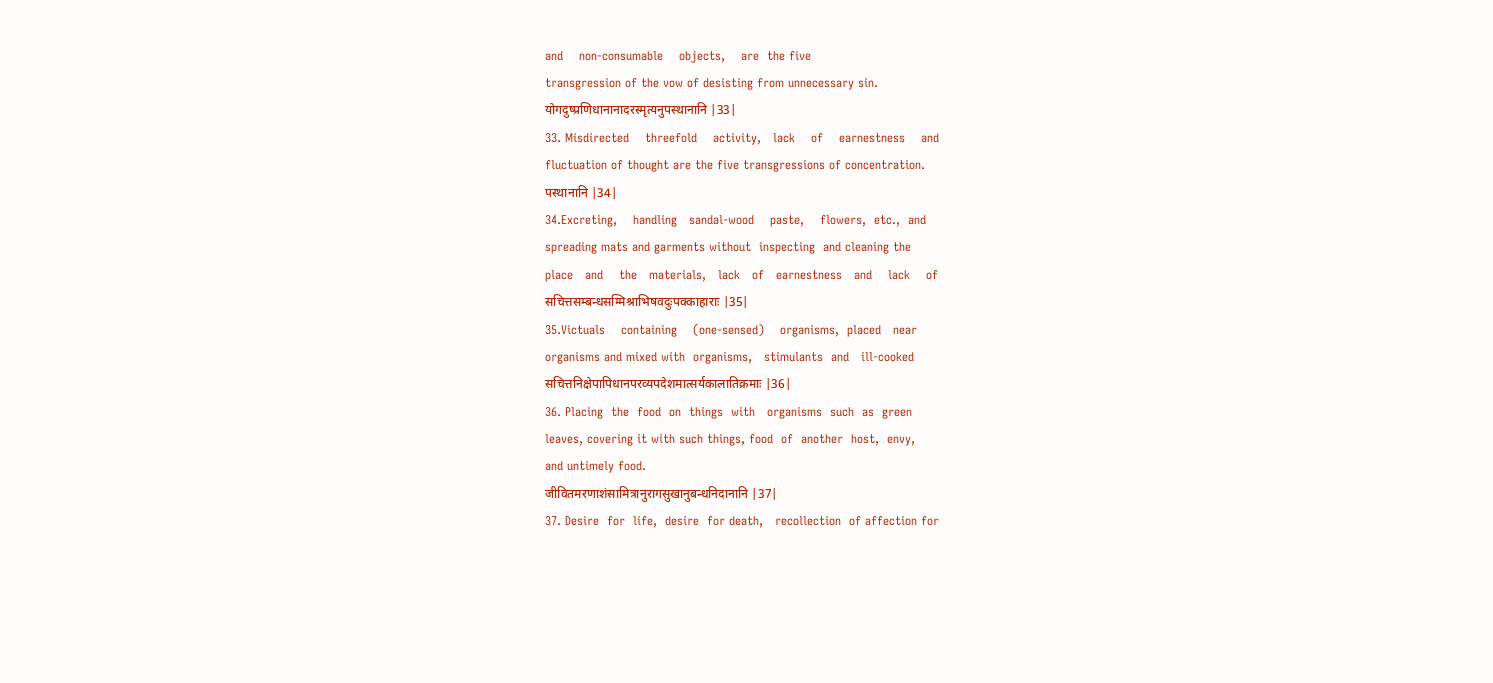and    non-consumable    objects,    are  the five
transgression of the vow of desisting from unnecessary sin.
योगदुष्प्रणिधानानादरस्मृत्यनुपस्थानानि |33|
33. Misdirected    threefold    activity,   lack    of    earnestness    and
fluctuation of thought are the five transgressions of concentration.
पस्थानानि |34|
34.Excreting,    handling   sandal-wood    paste,    flowers,  etc.,  and
spreading mats and garments without  inspecting  and cleaning the
place   and    the   materials,   lack   of   earnestness   and    lack    of
सचित्तसम्बन्धसम्मिश्राभिषवदुःपक्काहाराः |35|
35.Victuals    containing    (one-sensed)    organisms,  placed   near
organisms and mixed with  organisms,   stimulants  and   ill-cooked
सचित्तनिक्षेपापिधानपरव्यपदेशमात्सर्यकालातिक्रमाः |36|
36. Placing  the  food  on  things  with   organisms  such  as  green
leaves, covering it with such things, food  of  another  host,  envy,
and untimely food.
जीवितमरणाशंसामित्रानुरागसुखानुबन्धनिदानानि |37|
37. Desire  for  life,  desire  for death,   recollection  of affection for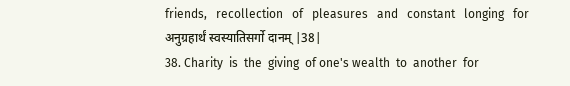friends,   recollection   of   pleasures   and   constant   longing   for
अनुग्रहार्थं स्वस्यातिसर्गो दानम् |38|
38. Charity  is  the  giving  of one's wealth  to  another  for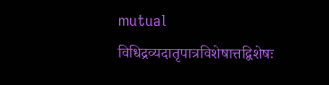mutual
विधिद्रव्यदातृपात्रविशेषात्तद्विशेषः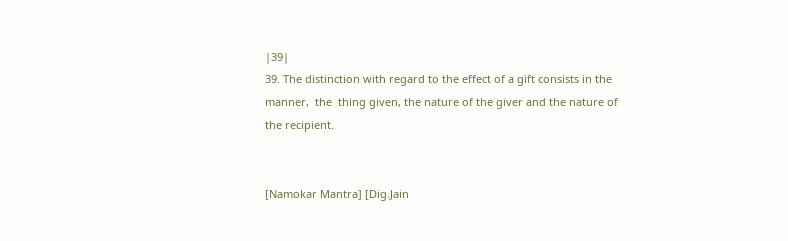|39|
39. The distinction with regard to the effect of a gift consists in the
manner,  the  thing given, the nature of the giver and the nature of
the recipient.


[Namokar Mantra] [Dig.Jain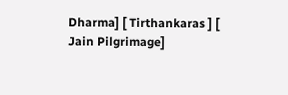Dharma] [ Tirthankaras ] [ Jain Pilgrimage]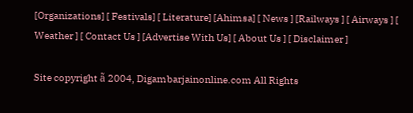[Organizations] [ Festivals] [ Literature] [Ahimsa] [ News ] [Railways ] [ Airways ] [ Weather ] [ Contact Us ] [Advertise With Us] [ About Us ] [ Disclaimer ]

Site copyright ã 2004, Digambarjainonline.com All Rights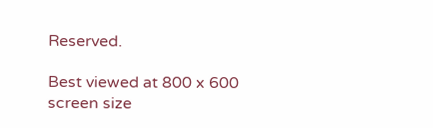Reserved.

Best viewed at 800 x 600 screen size